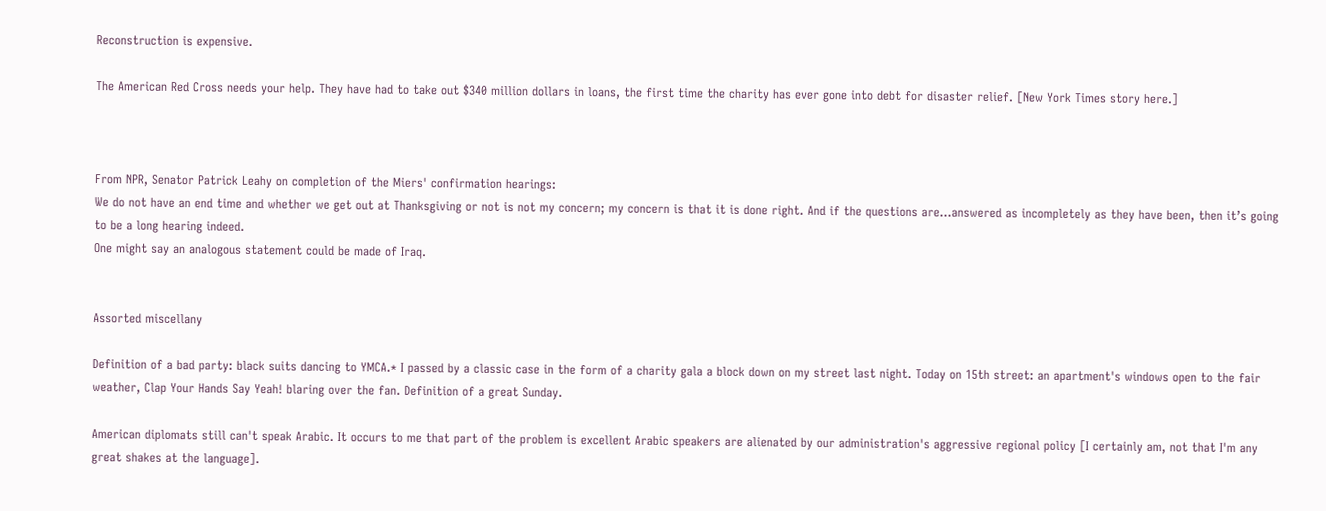Reconstruction is expensive.

The American Red Cross needs your help. They have had to take out $340 million dollars in loans, the first time the charity has ever gone into debt for disaster relief. [New York Times story here.]



From NPR, Senator Patrick Leahy on completion of the Miers' confirmation hearings:
We do not have an end time and whether we get out at Thanksgiving or not is not my concern; my concern is that it is done right. And if the questions are…answered as incompletely as they have been, then it’s going to be a long hearing indeed.
One might say an analogous statement could be made of Iraq.


Assorted miscellany

Definition of a bad party: black suits dancing to YMCA.* I passed by a classic case in the form of a charity gala a block down on my street last night. Today on 15th street: an apartment's windows open to the fair weather, Clap Your Hands Say Yeah! blaring over the fan. Definition of a great Sunday.

American diplomats still can't speak Arabic. It occurs to me that part of the problem is excellent Arabic speakers are alienated by our administration's aggressive regional policy [I certainly am, not that I'm any great shakes at the language].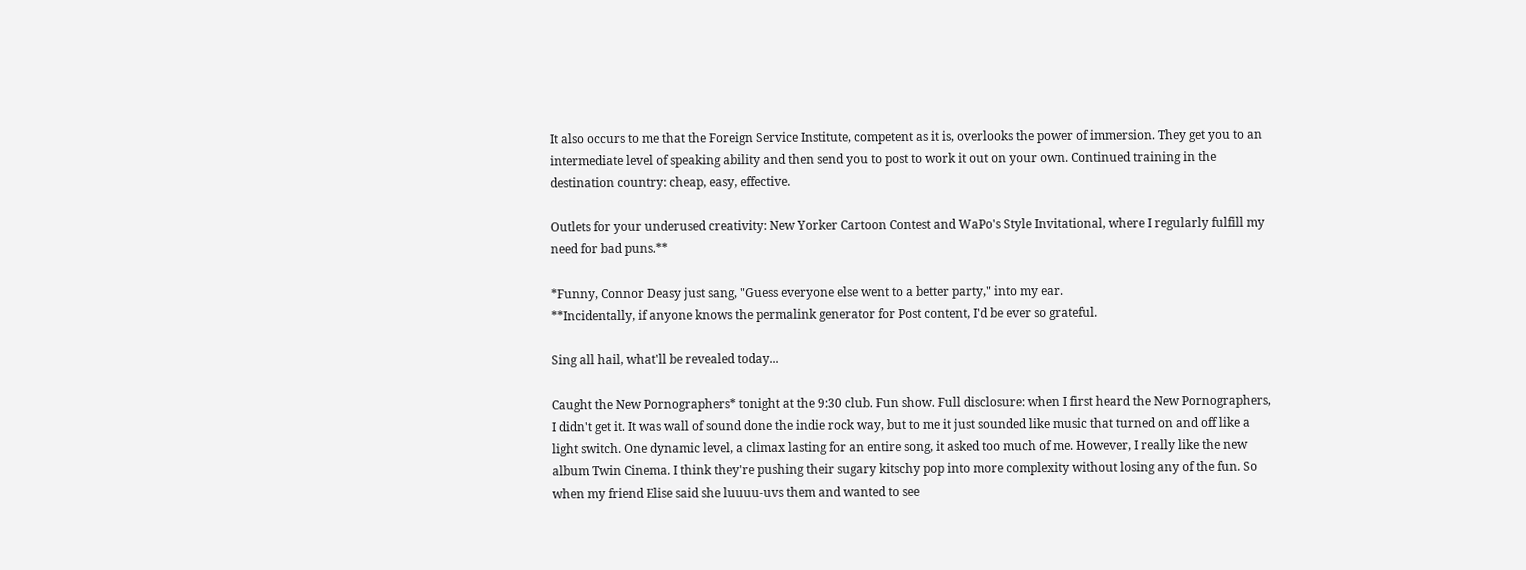It also occurs to me that the Foreign Service Institute, competent as it is, overlooks the power of immersion. They get you to an intermediate level of speaking ability and then send you to post to work it out on your own. Continued training in the destination country: cheap, easy, effective.

Outlets for your underused creativity: New Yorker Cartoon Contest and WaPo's Style Invitational, where I regularly fulfill my need for bad puns.**

*Funny, Connor Deasy just sang, "Guess everyone else went to a better party," into my ear.
**Incidentally, if anyone knows the permalink generator for Post content, I'd be ever so grateful.

Sing all hail, what'll be revealed today...

Caught the New Pornographers* tonight at the 9:30 club. Fun show. Full disclosure: when I first heard the New Pornographers, I didn't get it. It was wall of sound done the indie rock way, but to me it just sounded like music that turned on and off like a light switch. One dynamic level, a climax lasting for an entire song, it asked too much of me. However, I really like the new album Twin Cinema. I think they're pushing their sugary kitschy pop into more complexity without losing any of the fun. So when my friend Elise said she luuuu-uvs them and wanted to see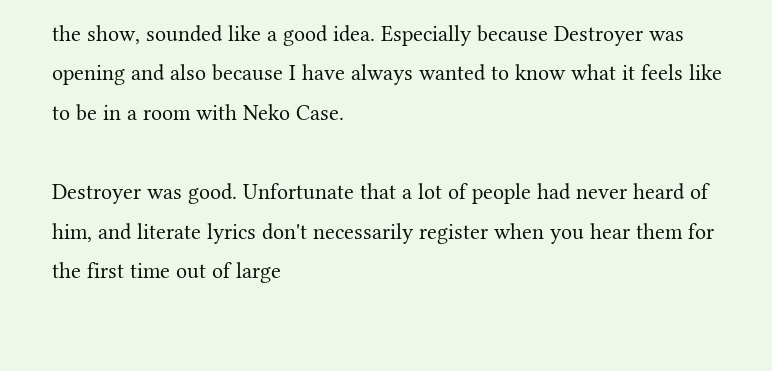the show, sounded like a good idea. Especially because Destroyer was opening and also because I have always wanted to know what it feels like to be in a room with Neko Case.

Destroyer was good. Unfortunate that a lot of people had never heard of him, and literate lyrics don't necessarily register when you hear them for the first time out of large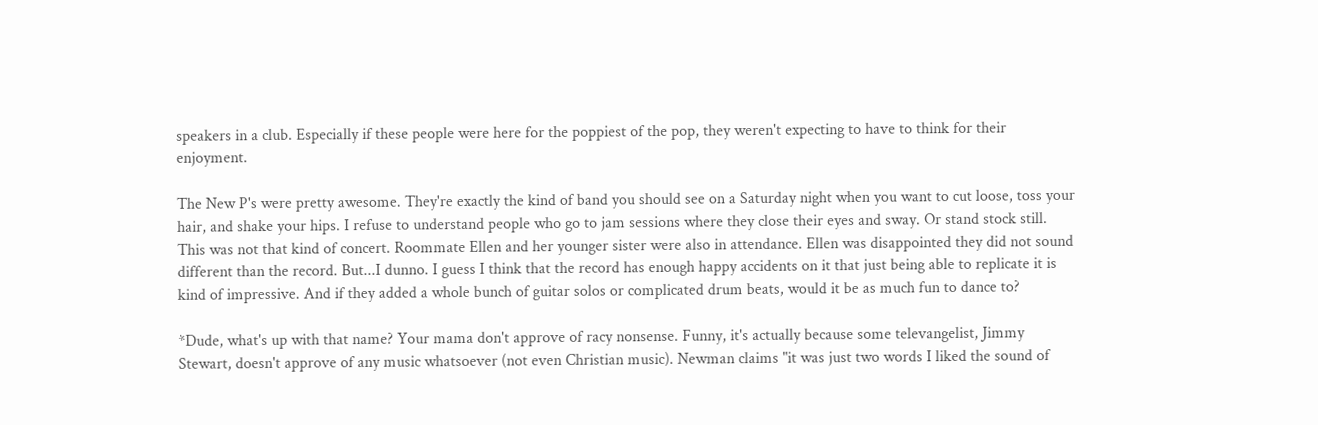speakers in a club. Especially if these people were here for the poppiest of the pop, they weren't expecting to have to think for their enjoyment.

The New P's were pretty awesome. They're exactly the kind of band you should see on a Saturday night when you want to cut loose, toss your hair, and shake your hips. I refuse to understand people who go to jam sessions where they close their eyes and sway. Or stand stock still. This was not that kind of concert. Roommate Ellen and her younger sister were also in attendance. Ellen was disappointed they did not sound different than the record. But...I dunno. I guess I think that the record has enough happy accidents on it that just being able to replicate it is kind of impressive. And if they added a whole bunch of guitar solos or complicated drum beats, would it be as much fun to dance to?

*Dude, what's up with that name? Your mama don't approve of racy nonsense. Funny, it's actually because some televangelist, Jimmy Stewart, doesn't approve of any music whatsoever (not even Christian music). Newman claims "it was just two words I liked the sound of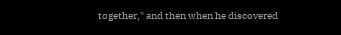together," and then when he discovered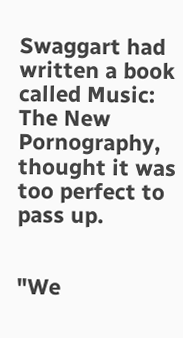Swaggart had written a book called Music: The New Pornography, thought it was too perfect to pass up.


"We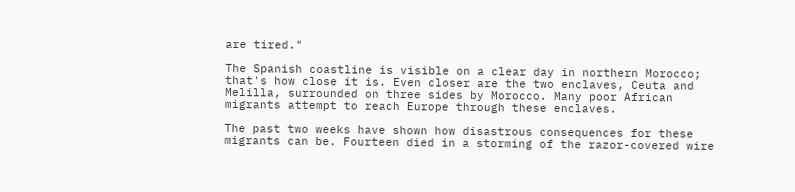are tired."

The Spanish coastline is visible on a clear day in northern Morocco; that's how close it is. Even closer are the two enclaves, Ceuta and Melilla, surrounded on three sides by Morocco. Many poor African migrants attempt to reach Europe through these enclaves.

The past two weeks have shown how disastrous consequences for these migrants can be. Fourteen died in a storming of the razor-covered wire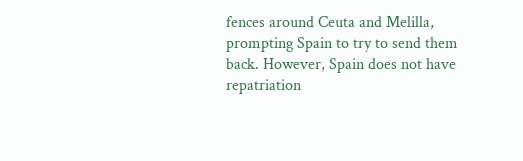fences around Ceuta and Melilla, prompting Spain to try to send them back. However, Spain does not have repatriation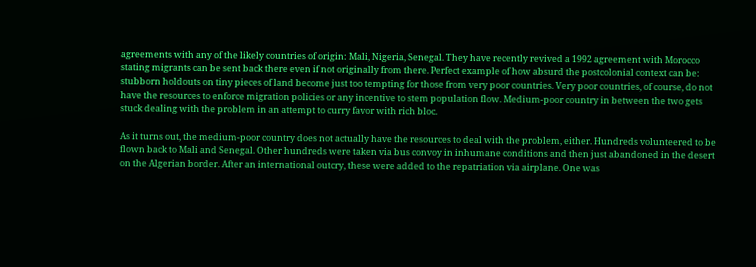agreements with any of the likely countries of origin: Mali, Nigeria, Senegal. They have recently revived a 1992 agreement with Morocco stating migrants can be sent back there even if not originally from there. Perfect example of how absurd the postcolonial context can be: stubborn holdouts on tiny pieces of land become just too tempting for those from very poor countries. Very poor countries, of course, do not have the resources to enforce migration policies or any incentive to stem population flow. Medium-poor country in between the two gets stuck dealing with the problem in an attempt to curry favor with rich bloc.

As it turns out, the medium-poor country does not actually have the resources to deal with the problem, either. Hundreds volunteered to be flown back to Mali and Senegal. Other hundreds were taken via bus convoy in inhumane conditions and then just abandoned in the desert on the Algerian border. After an international outcry, these were added to the repatriation via airplane. One was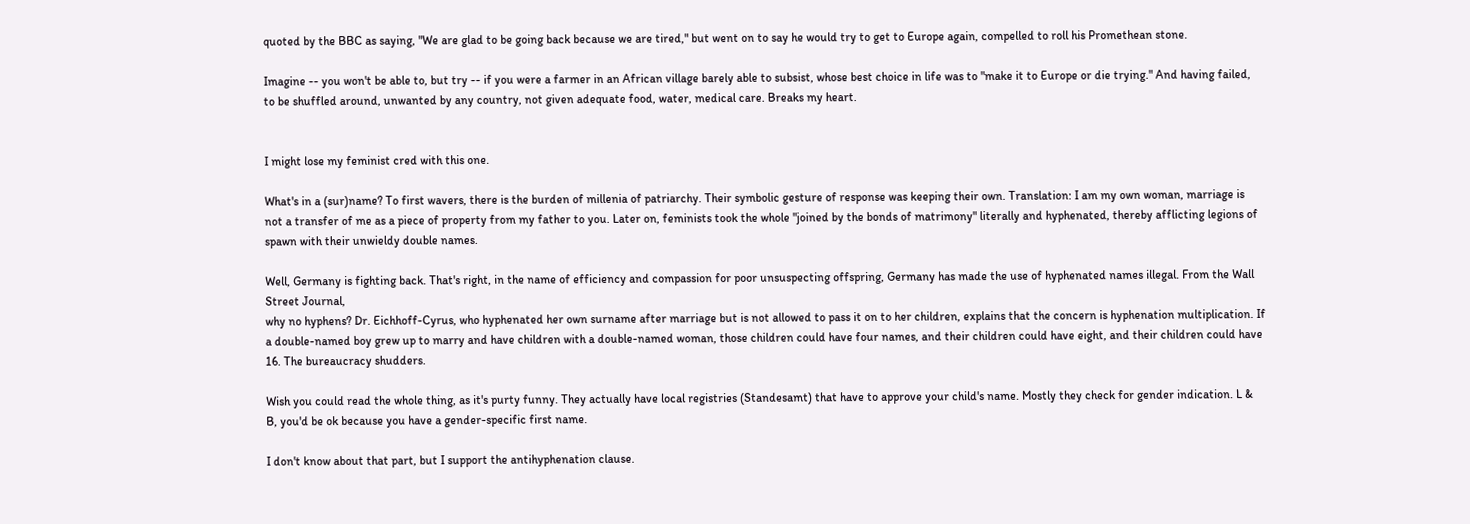quoted by the BBC as saying, "We are glad to be going back because we are tired," but went on to say he would try to get to Europe again, compelled to roll his Promethean stone.

Imagine -- you won't be able to, but try -- if you were a farmer in an African village barely able to subsist, whose best choice in life was to "make it to Europe or die trying." And having failed, to be shuffled around, unwanted by any country, not given adequate food, water, medical care. Breaks my heart.


I might lose my feminist cred with this one.

What's in a (sur)name? To first wavers, there is the burden of millenia of patriarchy. Their symbolic gesture of response was keeping their own. Translation: I am my own woman, marriage is not a transfer of me as a piece of property from my father to you. Later on, feminists took the whole "joined by the bonds of matrimony" literally and hyphenated, thereby afflicting legions of spawn with their unwieldy double names.

Well, Germany is fighting back. That's right, in the name of efficiency and compassion for poor unsuspecting offspring, Germany has made the use of hyphenated names illegal. From the Wall Street Journal,
why no hyphens? Dr. Eichhoff-Cyrus, who hyphenated her own surname after marriage but is not allowed to pass it on to her children, explains that the concern is hyphenation multiplication. If a double-named boy grew up to marry and have children with a double-named woman, those children could have four names, and their children could have eight, and their children could have 16. The bureaucracy shudders.

Wish you could read the whole thing, as it's purty funny. They actually have local registries (Standesamt) that have to approve your child's name. Mostly they check for gender indication. L & B, you'd be ok because you have a gender-specific first name.

I don't know about that part, but I support the antihyphenation clause.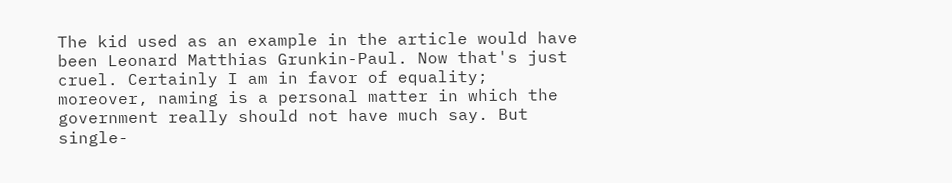The kid used as an example in the article would have been Leonard Matthias Grunkin-Paul. Now that's just cruel. Certainly I am in favor of equality; moreover, naming is a personal matter in which the government really should not have much say. But single-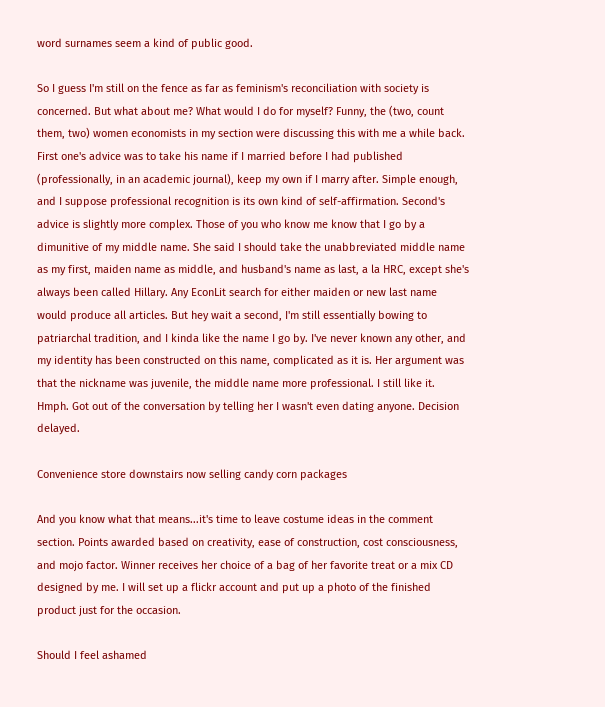word surnames seem a kind of public good.

So I guess I'm still on the fence as far as feminism's reconciliation with society is concerned. But what about me? What would I do for myself? Funny, the (two, count them, two) women economists in my section were discussing this with me a while back. First one's advice was to take his name if I married before I had published (professionally, in an academic journal), keep my own if I marry after. Simple enough, and I suppose professional recognition is its own kind of self-affirmation. Second's advice is slightly more complex. Those of you who know me know that I go by a dimunitive of my middle name. She said I should take the unabbreviated middle name as my first, maiden name as middle, and husband's name as last, a la HRC, except she's always been called Hillary. Any EconLit search for either maiden or new last name would produce all articles. But hey wait a second, I'm still essentially bowing to patriarchal tradition, and I kinda like the name I go by. I've never known any other, and my identity has been constructed on this name, complicated as it is. Her argument was that the nickname was juvenile, the middle name more professional. I still like it. Hmph. Got out of the conversation by telling her I wasn't even dating anyone. Decision delayed.

Convenience store downstairs now selling candy corn packages

And you know what that means...it's time to leave costume ideas in the comment section. Points awarded based on creativity, ease of construction, cost consciousness, and mojo factor. Winner receives her choice of a bag of her favorite treat or a mix CD designed by me. I will set up a flickr account and put up a photo of the finished product just for the occasion.

Should I feel ashamed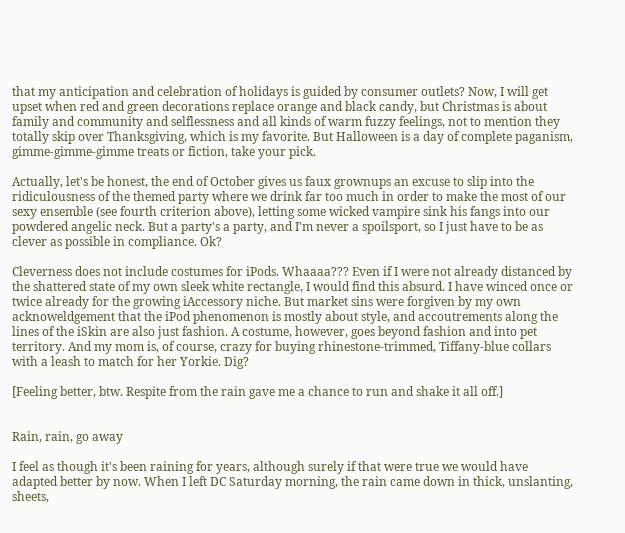that my anticipation and celebration of holidays is guided by consumer outlets? Now, I will get upset when red and green decorations replace orange and black candy, but Christmas is about family and community and selflessness and all kinds of warm fuzzy feelings, not to mention they totally skip over Thanksgiving, which is my favorite. But Halloween is a day of complete paganism, gimme-gimme-gimme treats or fiction, take your pick.

Actually, let's be honest, the end of October gives us faux grownups an excuse to slip into the ridiculousness of the themed party where we drink far too much in order to make the most of our sexy ensemble (see fourth criterion above), letting some wicked vampire sink his fangs into our powdered angelic neck. But a party's a party, and I'm never a spoilsport, so I just have to be as clever as possible in compliance. Ok?

Cleverness does not include costumes for iPods. Whaaaa??? Even if I were not already distanced by the shattered state of my own sleek white rectangle, I would find this absurd. I have winced once or twice already for the growing iAccessory niche. But market sins were forgiven by my own acknoweldgement that the iPod phenomenon is mostly about style, and accoutrements along the lines of the iSkin are also just fashion. A costume, however, goes beyond fashion and into pet territory. And my mom is, of course, crazy for buying rhinestone-trimmed, Tiffany-blue collars with a leash to match for her Yorkie. Dig?

[Feeling better, btw. Respite from the rain gave me a chance to run and shake it all off.]


Rain, rain, go away

I feel as though it's been raining for years, although surely if that were true we would have adapted better by now. When I left DC Saturday morning, the rain came down in thick, unslanting, sheets,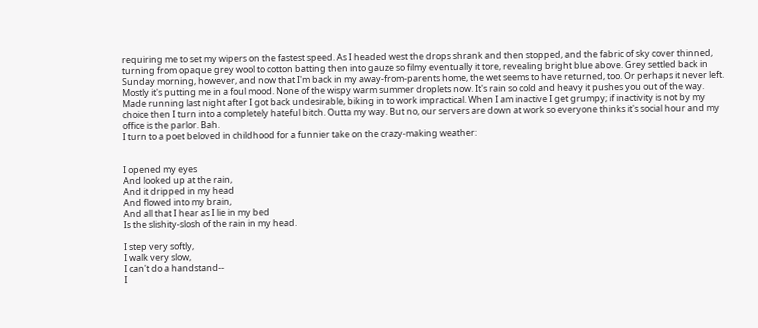requiring me to set my wipers on the fastest speed. As I headed west the drops shrank and then stopped, and the fabric of sky cover thinned, turning from opaque grey wool to cotton batting then into gauze so filmy eventually it tore, revealing bright blue above. Grey settled back in Sunday morning, however, and now that I'm back in my away-from-parents home, the wet seems to have returned, too. Or perhaps it never left.
Mostly it's putting me in a foul mood. None of the wispy warm summer droplets now. It's rain so cold and heavy it pushes you out of the way. Made running last night after I got back undesirable, biking in to work impractical. When I am inactive I get grumpy; if inactivity is not by my choice then I turn into a completely hateful bitch. Outta my way. But no, our servers are down at work so everyone thinks it's social hour and my office is the parlor. Bah.
I turn to a poet beloved in childhood for a funnier take on the crazy-making weather:


I opened my eyes
And looked up at the rain,
And it dripped in my head
And flowed into my brain,
And all that I hear as I lie in my bed
Is the slishity-slosh of the rain in my head.

I step very softly,
I walk very slow,
I can't do a handstand--
I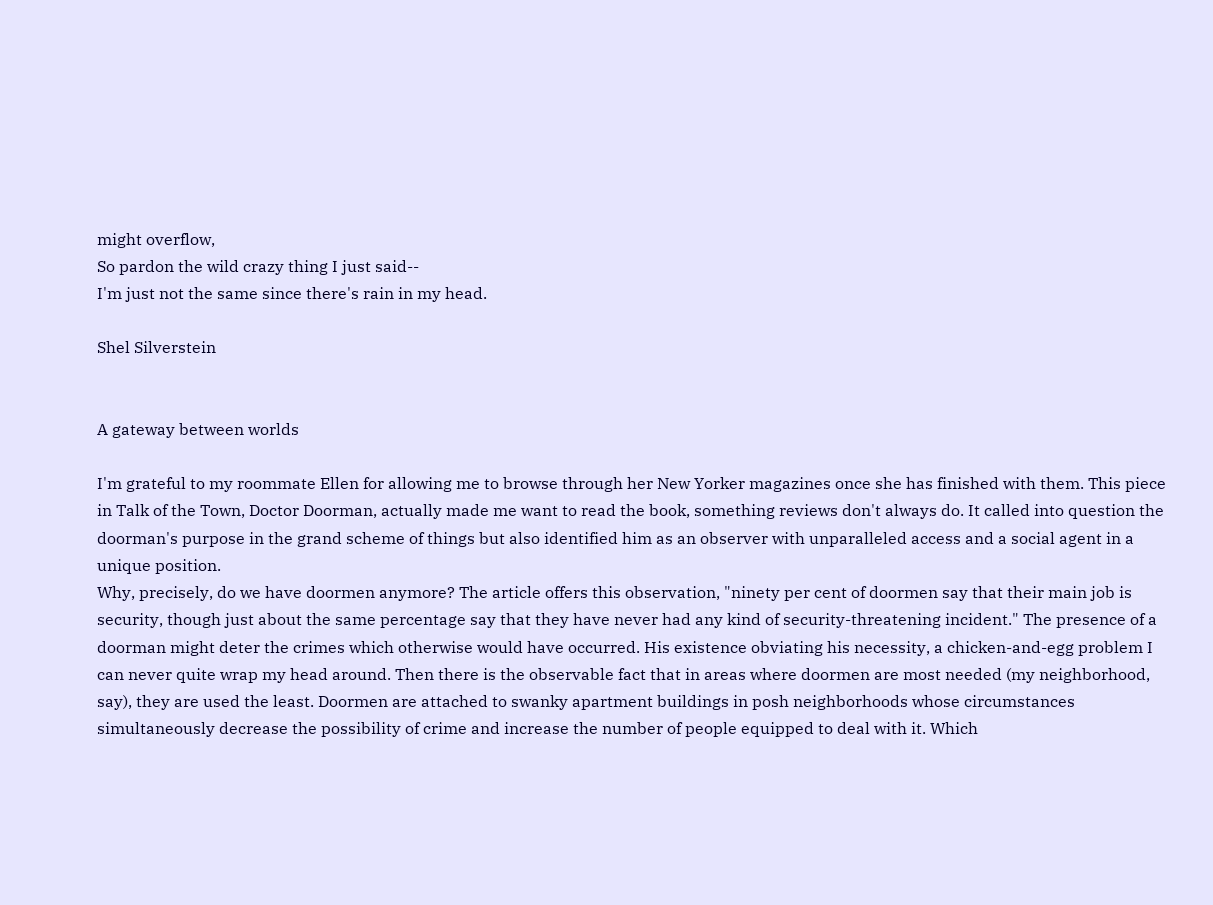might overflow,
So pardon the wild crazy thing I just said--
I'm just not the same since there's rain in my head.

Shel Silverstein


A gateway between worlds

I'm grateful to my roommate Ellen for allowing me to browse through her New Yorker magazines once she has finished with them. This piece in Talk of the Town, Doctor Doorman, actually made me want to read the book, something reviews don't always do. It called into question the doorman's purpose in the grand scheme of things but also identified him as an observer with unparalleled access and a social agent in a unique position.
Why, precisely, do we have doormen anymore? The article offers this observation, "ninety per cent of doormen say that their main job is security, though just about the same percentage say that they have never had any kind of security-threatening incident." The presence of a doorman might deter the crimes which otherwise would have occurred. His existence obviating his necessity, a chicken-and-egg problem I can never quite wrap my head around. Then there is the observable fact that in areas where doormen are most needed (my neighborhood, say), they are used the least. Doormen are attached to swanky apartment buildings in posh neighborhoods whose circumstances simultaneously decrease the possibility of crime and increase the number of people equipped to deal with it. Which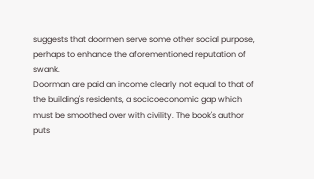suggests that doormen serve some other social purpose, perhaps to enhance the aforementioned reputation of swank.
Doorman are paid an income clearly not equal to that of the building's residents, a socicoeconomic gap which must be smoothed over with civility. The book's author puts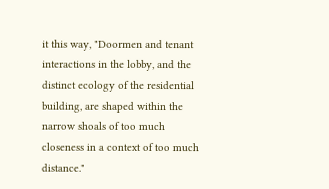it this way, "Doormen and tenant interactions in the lobby, and the distinct ecology of the residential building, are shaped within the narrow shoals of too much closeness in a context of too much distance."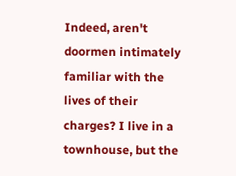Indeed, aren't doormen intimately familiar with the lives of their charges? I live in a townhouse, but the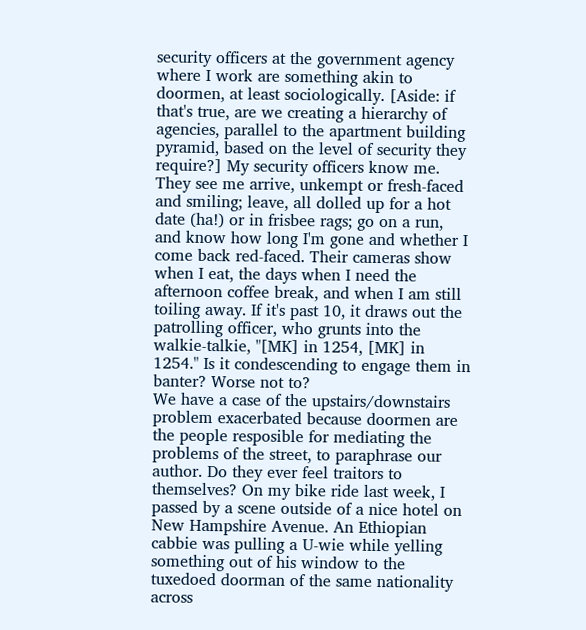security officers at the government agency where I work are something akin to doormen, at least sociologically. [Aside: if that's true, are we creating a hierarchy of agencies, parallel to the apartment building pyramid, based on the level of security they require?] My security officers know me. They see me arrive, unkempt or fresh-faced and smiling; leave, all dolled up for a hot date (ha!) or in frisbee rags; go on a run, and know how long I'm gone and whether I come back red-faced. Their cameras show when I eat, the days when I need the afternoon coffee break, and when I am still toiling away. If it's past 10, it draws out the patrolling officer, who grunts into the walkie-talkie, "[MK] in 1254, [MK] in 1254." Is it condescending to engage them in banter? Worse not to?
We have a case of the upstairs/downstairs problem exacerbated because doormen are the people resposible for mediating the problems of the street, to paraphrase our author. Do they ever feel traitors to themselves? On my bike ride last week, I passed by a scene outside of a nice hotel on New Hampshire Avenue. An Ethiopian cabbie was pulling a U-wie while yelling something out of his window to the tuxedoed doorman of the same nationality across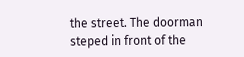the street. The doorman steped in front of the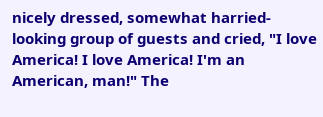nicely dressed, somewhat harried-looking group of guests and cried, "I love America! I love America! I'm an American, man!" The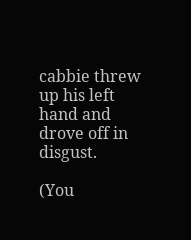cabbie threw up his left hand and drove off in disgust.

(You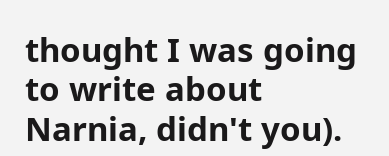thought I was going to write about Narnia, didn't you).